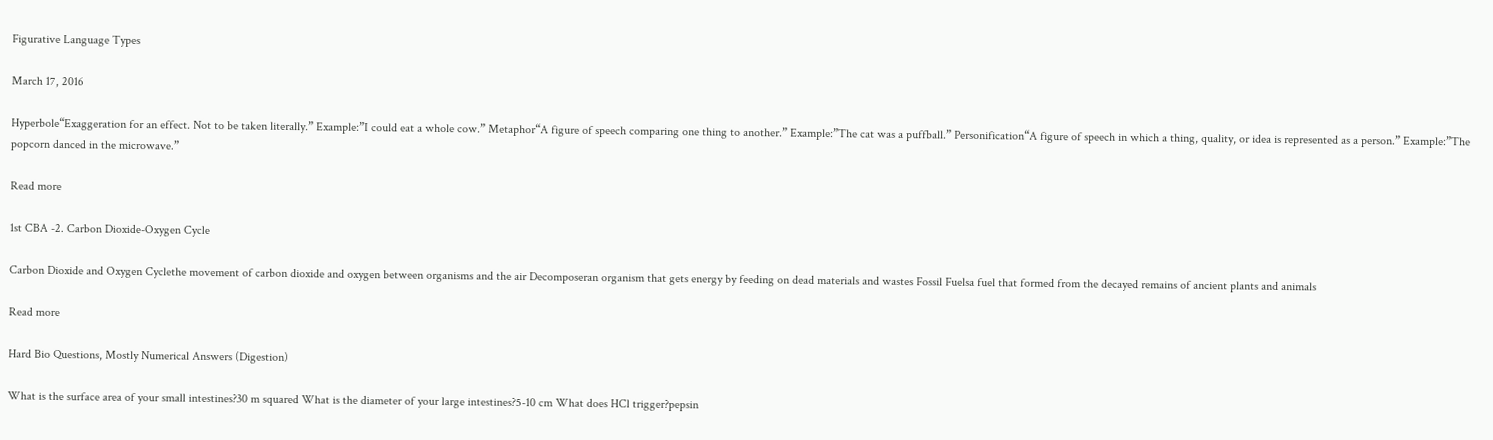Figurative Language Types

March 17, 2016

Hyperbole“Exaggeration for an effect. Not to be taken literally.” Example:”I could eat a whole cow.” Metaphor“A figure of speech comparing one thing to another.” Example:”The cat was a puffball.” Personification“A figure of speech in which a thing, quality, or idea is represented as a person.” Example:”The popcorn danced in the microwave.”

Read more

1st CBA -2. Carbon Dioxide-Oxygen Cycle

Carbon Dioxide and Oxygen Cyclethe movement of carbon dioxide and oxygen between organisms and the air Decomposeran organism that gets energy by feeding on dead materials and wastes Fossil Fuelsa fuel that formed from the decayed remains of ancient plants and animals

Read more

Hard Bio Questions, Mostly Numerical Answers (Digestion)

What is the surface area of your small intestines?30 m squared What is the diameter of your large intestines?5-10 cm What does HCl trigger?pepsin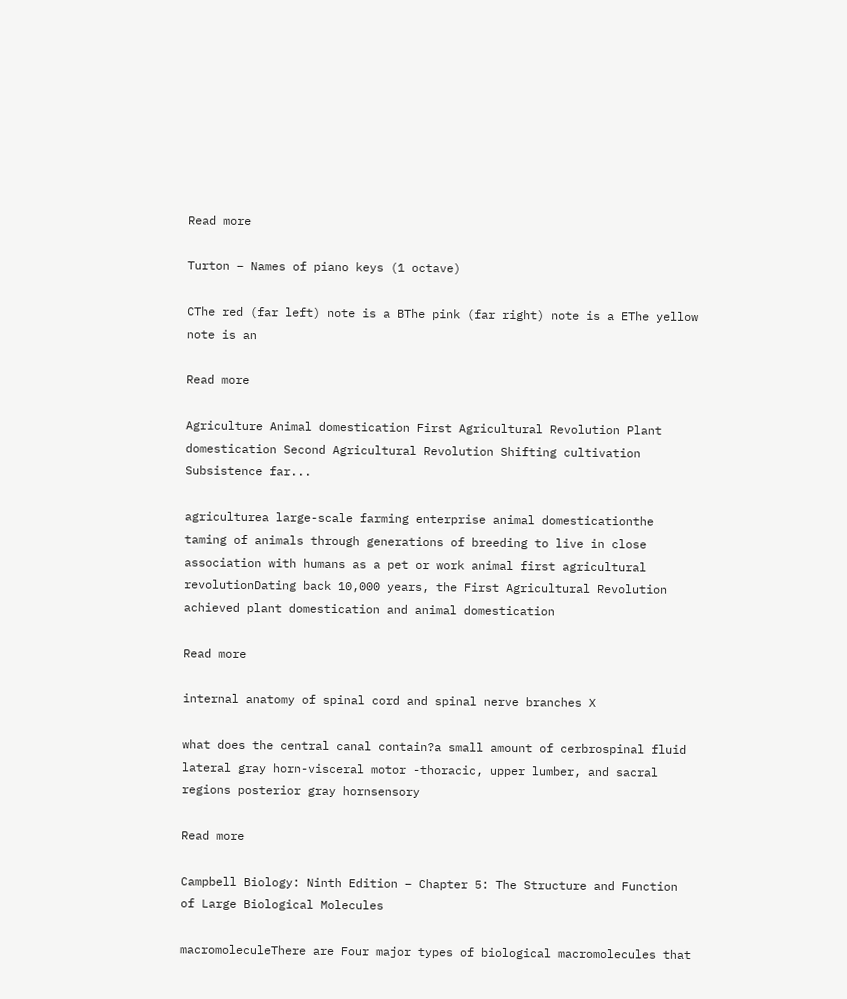Read more

Turton – Names of piano keys (1 octave)

CThe red (far left) note is a BThe pink (far right) note is a EThe yellow note is an

Read more

Agriculture Animal domestication First Agricultural Revolution Plant domestication Second Agricultural Revolution Shifting cultivation Subsistence far...

agriculturea large-scale farming enterprise animal domesticationthe taming of animals through generations of breeding to live in close association with humans as a pet or work animal first agricultural revolutionDating back 10,000 years, the First Agricultural Revolution achieved plant domestication and animal domestication

Read more

internal anatomy of spinal cord and spinal nerve branches X

what does the central canal contain?a small amount of cerbrospinal fluid lateral gray horn-visceral motor -thoracic, upper lumber, and sacral regions posterior gray hornsensory

Read more

Campbell Biology: Ninth Edition – Chapter 5: The Structure and Function of Large Biological Molecules

macromoleculeThere are Four major types of biological macromolecules that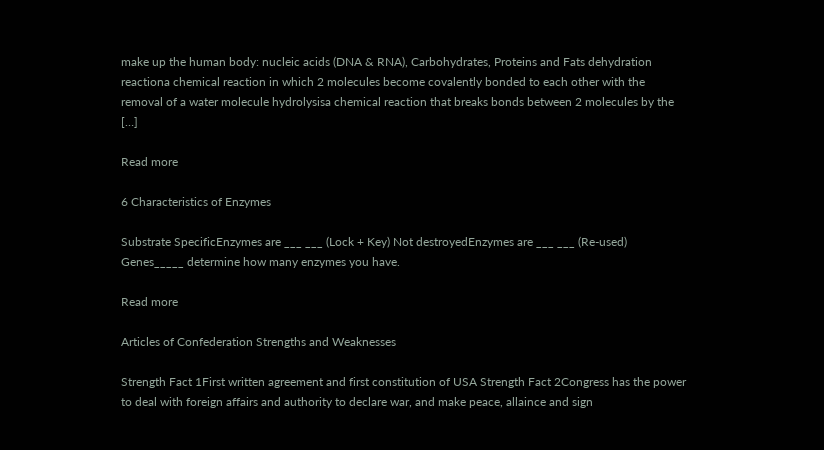make up the human body: nucleic acids (DNA & RNA), Carbohydrates, Proteins and Fats dehydration reactiona chemical reaction in which 2 molecules become covalently bonded to each other with the removal of a water molecule hydrolysisa chemical reaction that breaks bonds between 2 molecules by the […]

Read more

6 Characteristics of Enzymes

Substrate SpecificEnzymes are ___ ___ (Lock + Key) Not destroyedEnzymes are ___ ___ (Re-used) Genes_____ determine how many enzymes you have.

Read more

Articles of Confederation Strengths and Weaknesses

Strength Fact 1First written agreement and first constitution of USA Strength Fact 2Congress has the power to deal with foreign affairs and authority to declare war, and make peace, allaince and sign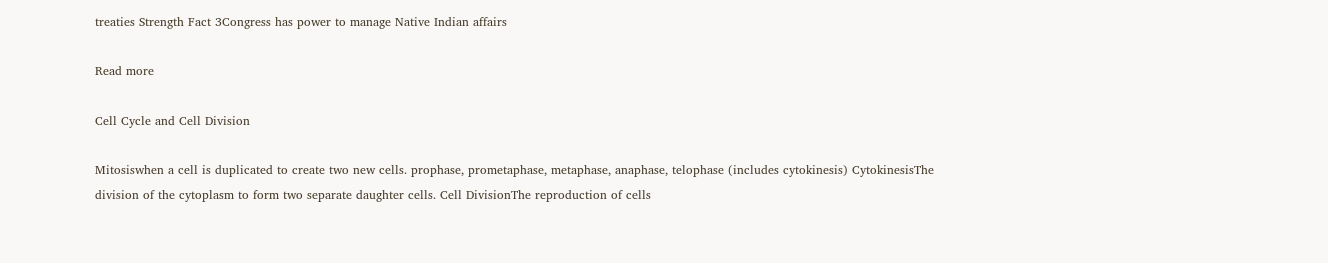treaties Strength Fact 3Congress has power to manage Native Indian affairs

Read more

Cell Cycle and Cell Division

Mitosiswhen a cell is duplicated to create two new cells. prophase, prometaphase, metaphase, anaphase, telophase (includes cytokinesis) CytokinesisThe division of the cytoplasm to form two separate daughter cells. Cell DivisionThe reproduction of cells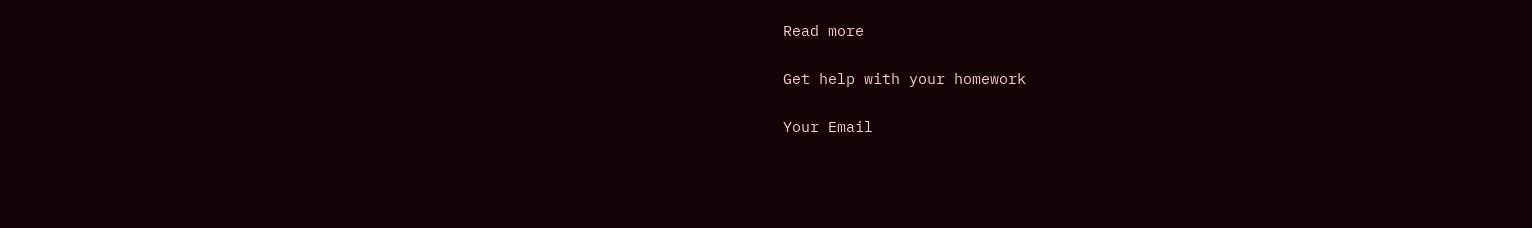Read more

Get help with your homework

Your Email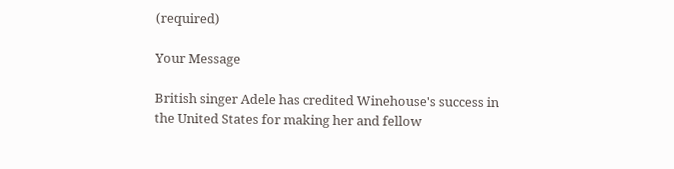(required)

Your Message

British singer Adele has credited Winehouse's success in the United States for making her and fellow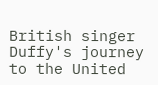British singer Duffy's journey to the United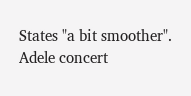States "a bit smoother". Adele concert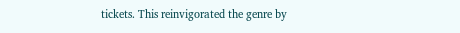tickets. This reinvigorated the genre by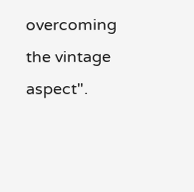overcoming the vintage aspect".